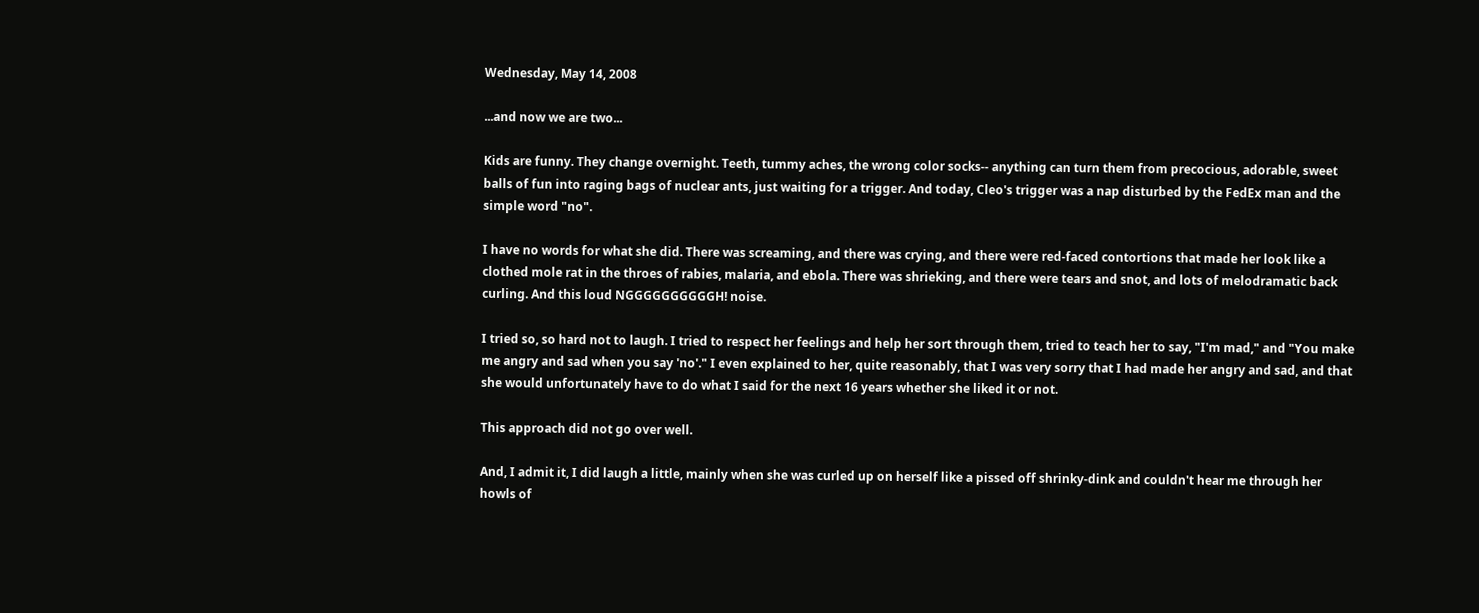Wednesday, May 14, 2008

...and now we are two...

Kids are funny. They change overnight. Teeth, tummy aches, the wrong color socks-- anything can turn them from precocious, adorable, sweet balls of fun into raging bags of nuclear ants, just waiting for a trigger. And today, Cleo's trigger was a nap disturbed by the FedEx man and the simple word "no".

I have no words for what she did. There was screaming, and there was crying, and there were red-faced contortions that made her look like a clothed mole rat in the throes of rabies, malaria, and ebola. There was shrieking, and there were tears and snot, and lots of melodramatic back curling. And this loud NGGGGGGGGGGH! noise.

I tried so, so hard not to laugh. I tried to respect her feelings and help her sort through them, tried to teach her to say, "I'm mad," and "You make me angry and sad when you say 'no'." I even explained to her, quite reasonably, that I was very sorry that I had made her angry and sad, and that she would unfortunately have to do what I said for the next 16 years whether she liked it or not.

This approach did not go over well.

And, I admit it, I did laugh a little, mainly when she was curled up on herself like a pissed off shrinky-dink and couldn't hear me through her howls of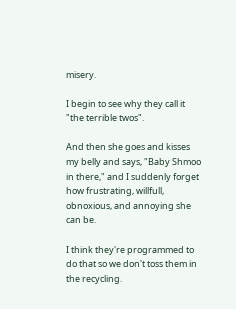misery.

I begin to see why they call it "the terrible twos".

And then she goes and kisses my belly and says, "Baby Shmoo in there," and I suddenly forget how frustrating, willfull, obnoxious, and annoying she can be.

I think they're programmed to do that so we don't toss them in the recycling.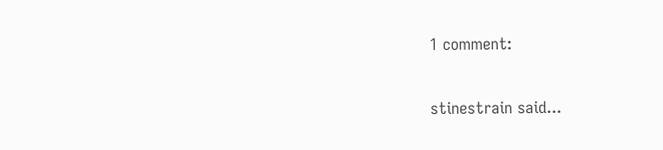1 comment:

stinestrain said...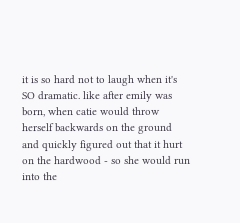it is so hard not to laugh when it's SO dramatic. like after emily was born, when catie would throw herself backwards on the ground and quickly figured out that it hurt on the hardwood - so she would run into the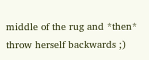middle of the rug and *then* throw herself backwards ;)